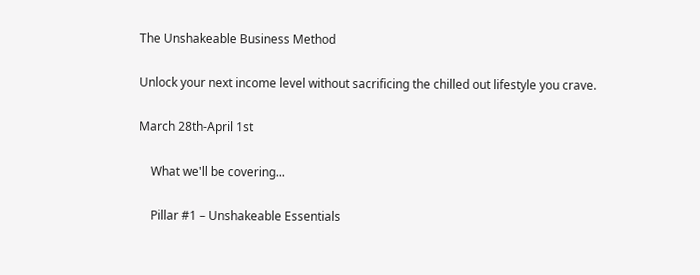The Unshakeable Business Method

Unlock your next income level without sacrificing the chilled out lifestyle you crave.

March 28th-April 1st

    What we'll be covering...

    Pillar #1 – Unshakeable Essentials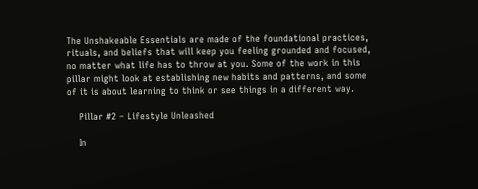The Unshakeable Essentials are made of the foundational practices, rituals, and beliefs that will keep you feeling grounded and focused, no matter what life has to throw at you. Some of the work in this pillar might look at establishing new habits and patterns, and some of it is about learning to think or see things in a different way.

    Pillar #2 – Lifestyle Unleashed

    In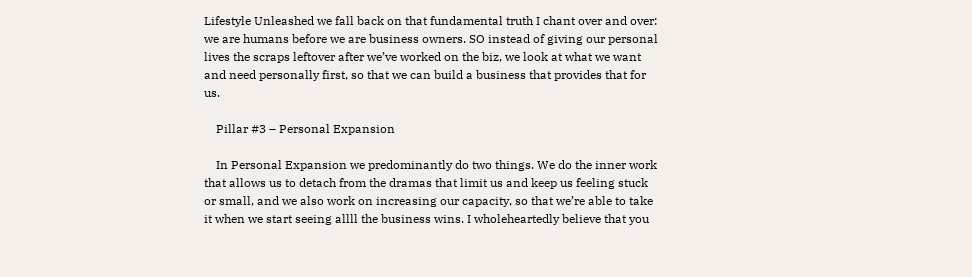Lifestyle Unleashed we fall back on that fundamental truth I chant over and over: we are humans before we are business owners. SO instead of giving our personal lives the scraps leftover after we’ve worked on the biz, we look at what we want and need personally first, so that we can build a business that provides that for us.

    Pillar #3 – Personal Expansion

    In Personal Expansion we predominantly do two things. We do the inner work that allows us to detach from the dramas that limit us and keep us feeling stuck or small, and we also work on increasing our capacity, so that we’re able to take it when we start seeing allll the business wins. I wholeheartedly believe that you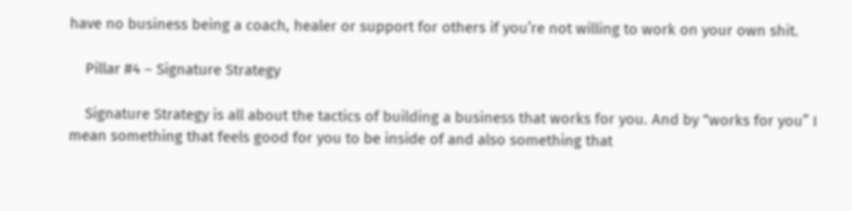have no business being a coach, healer or support for others if you’re not willing to work on your own shit.

    Pillar #4 – Signature Strategy

    Signature Strategy is all about the tactics of building a business that works for you. And by “works for you” I mean something that feels good for you to be inside of and also something that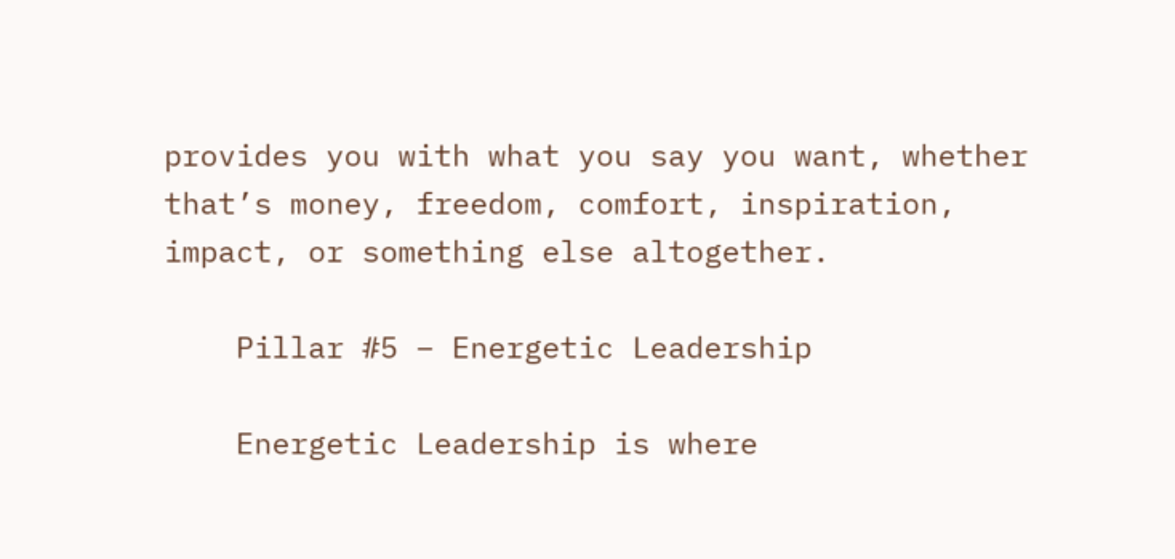provides you with what you say you want, whether that’s money, freedom, comfort, inspiration, impact, or something else altogether.

    Pillar #5 – Energetic Leadership

    Energetic Leadership is where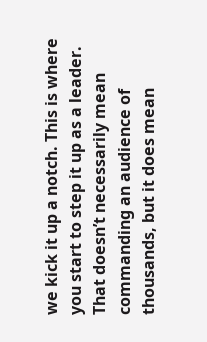we kick it up a notch. This is where you start to step it up as a leader. That doesn’t necessarily mean commanding an audience of thousands, but it does mean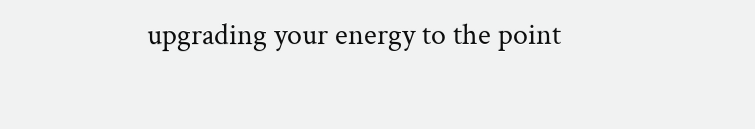upgrading your energy to the point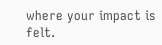where your impact is felt.